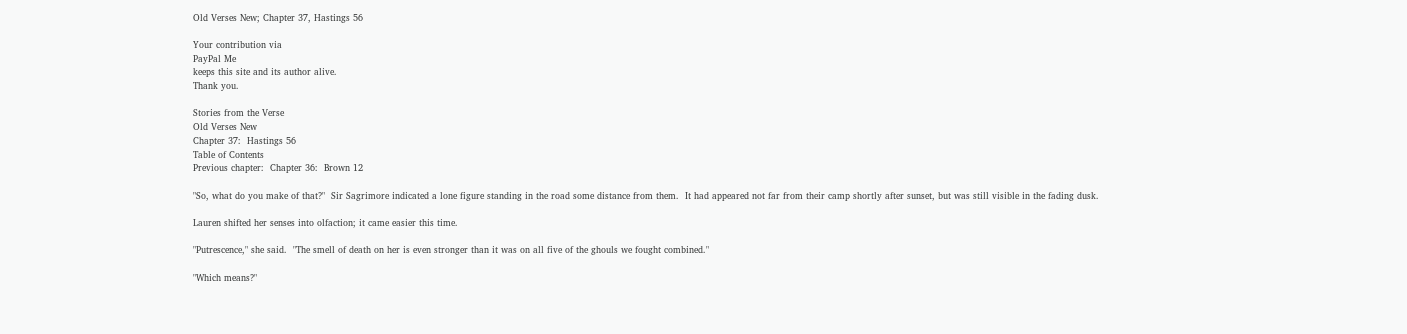Old Verses New; Chapter 37, Hastings 56

Your contribution via
PayPal Me
keeps this site and its author alive.
Thank you.

Stories from the Verse
Old Verses New
Chapter 37:  Hastings 56
Table of Contents
Previous chapter:  Chapter 36:  Brown 12

"So, what do you make of that?"  Sir Sagrimore indicated a lone figure standing in the road some distance from them.  It had appeared not far from their camp shortly after sunset, but was still visible in the fading dusk.

Lauren shifted her senses into olfaction; it came easier this time.

"Putrescence," she said.  "The smell of death on her is even stronger than it was on all five of the ghouls we fought combined."

"Which means?"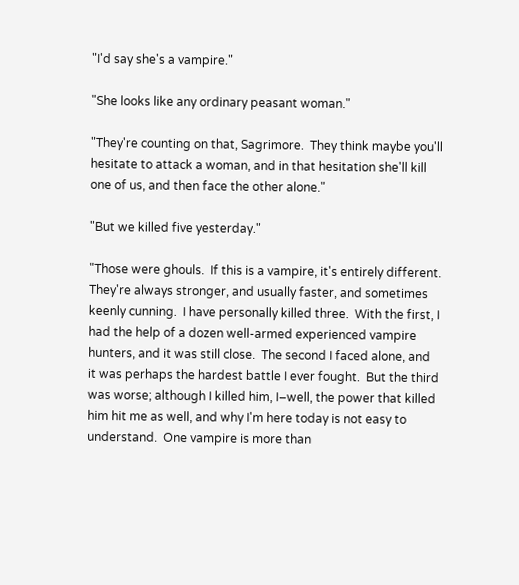"I'd say she's a vampire."

"She looks like any ordinary peasant woman."

"They're counting on that, Sagrimore.  They think maybe you'll hesitate to attack a woman, and in that hesitation she'll kill one of us, and then face the other alone."

"But we killed five yesterday."

"Those were ghouls.  If this is a vampire, it's entirely different.  They're always stronger, and usually faster, and sometimes keenly cunning.  I have personally killed three.  With the first, I had the help of a dozen well-armed experienced vampire hunters, and it was still close.  The second I faced alone, and it was perhaps the hardest battle I ever fought.  But the third was worse; although I killed him, I–well, the power that killed him hit me as well, and why I'm here today is not easy to understand.  One vampire is more than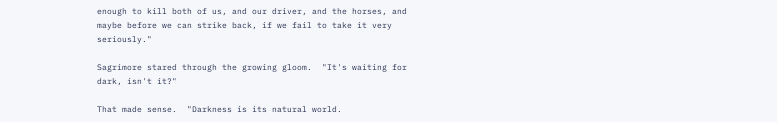enough to kill both of us, and our driver, and the horses, and maybe before we can strike back, if we fail to take it very seriously."

Sagrimore stared through the growing gloom.  "It's waiting for dark, isn't it?"

That made sense.  "Darkness is its natural world.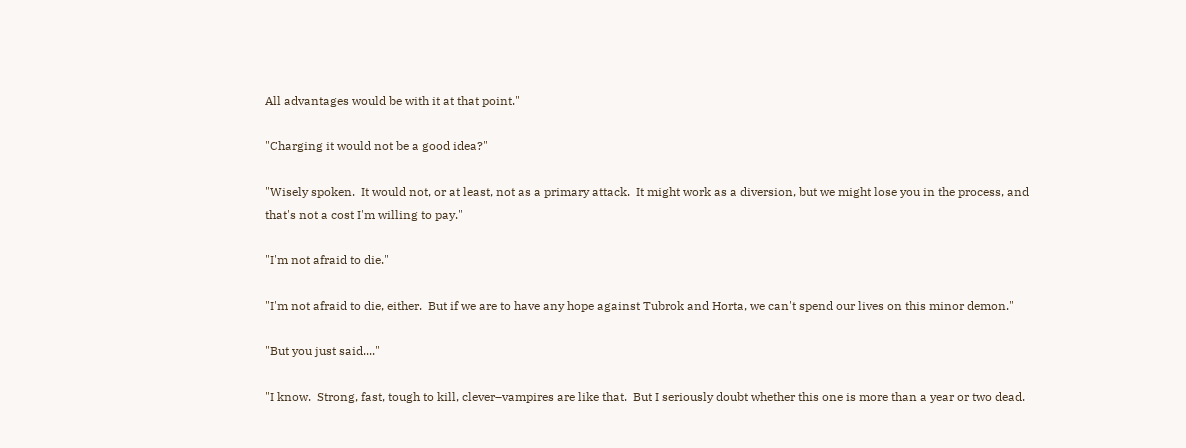All advantages would be with it at that point."

"Charging it would not be a good idea?"

"Wisely spoken.  It would not, or at least, not as a primary attack.  It might work as a diversion, but we might lose you in the process, and that's not a cost I'm willing to pay."

"I'm not afraid to die."

"I'm not afraid to die, either.  But if we are to have any hope against Tubrok and Horta, we can't spend our lives on this minor demon."

"But you just said...."

"I know.  Strong, fast, tough to kill, clever–vampires are like that.  But I seriously doubt whether this one is more than a year or two dead.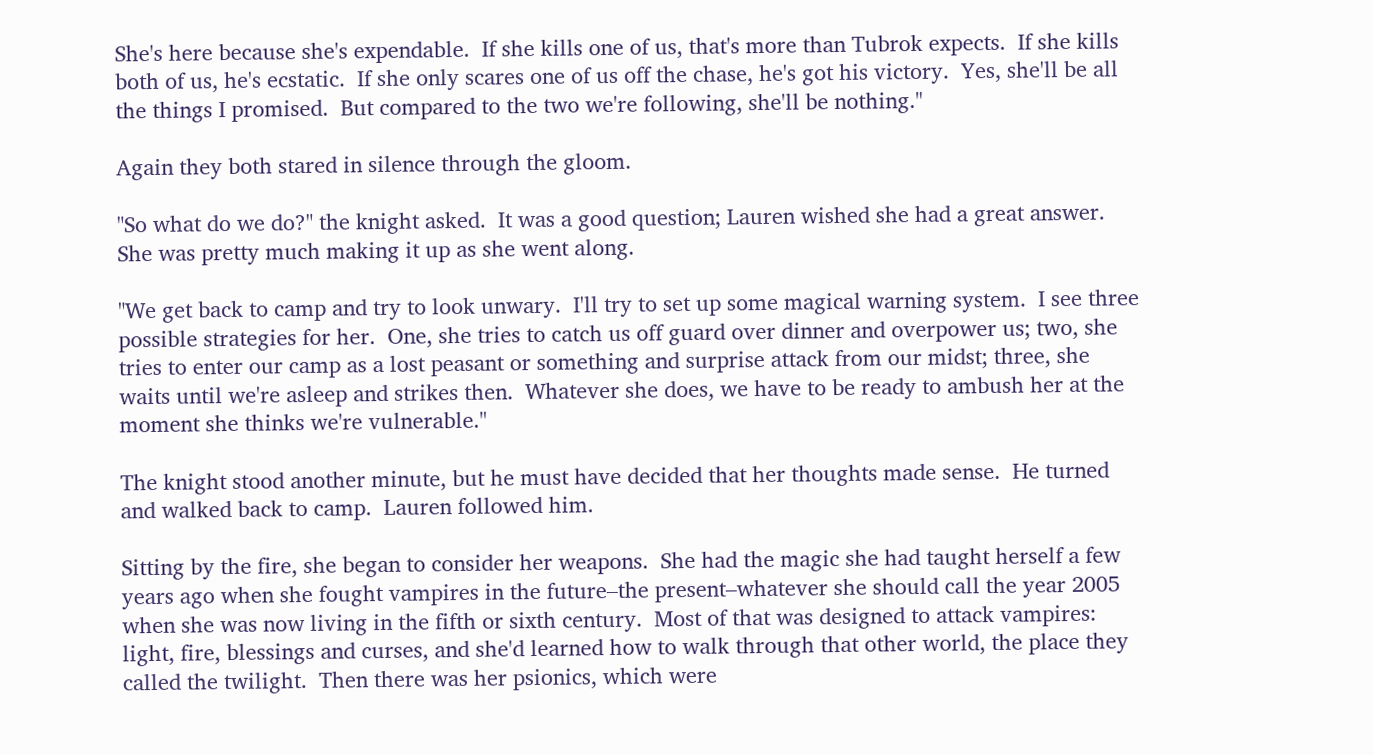She's here because she's expendable.  If she kills one of us, that's more than Tubrok expects.  If she kills both of us, he's ecstatic.  If she only scares one of us off the chase, he's got his victory.  Yes, she'll be all the things I promised.  But compared to the two we're following, she'll be nothing."

Again they both stared in silence through the gloom.

"So what do we do?" the knight asked.  It was a good question; Lauren wished she had a great answer.  She was pretty much making it up as she went along.

"We get back to camp and try to look unwary.  I'll try to set up some magical warning system.  I see three possible strategies for her.  One, she tries to catch us off guard over dinner and overpower us; two, she tries to enter our camp as a lost peasant or something and surprise attack from our midst; three, she waits until we're asleep and strikes then.  Whatever she does, we have to be ready to ambush her at the moment she thinks we're vulnerable."

The knight stood another minute, but he must have decided that her thoughts made sense.  He turned and walked back to camp.  Lauren followed him.

Sitting by the fire, she began to consider her weapons.  She had the magic she had taught herself a few years ago when she fought vampires in the future–the present–whatever she should call the year 2005 when she was now living in the fifth or sixth century.  Most of that was designed to attack vampires:  light, fire, blessings and curses, and she'd learned how to walk through that other world, the place they called the twilight.  Then there was her psionics, which were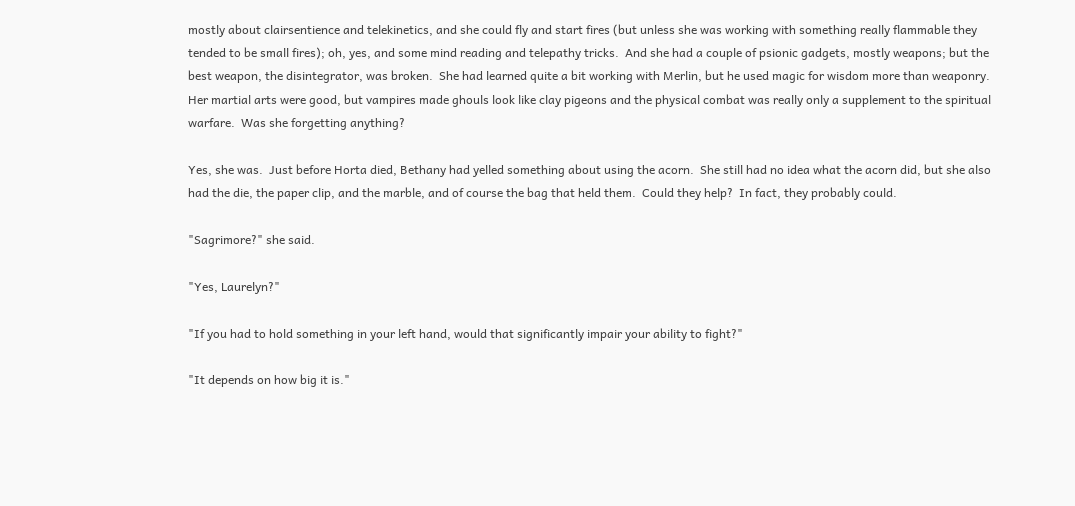mostly about clairsentience and telekinetics, and she could fly and start fires (but unless she was working with something really flammable they tended to be small fires); oh, yes, and some mind reading and telepathy tricks.  And she had a couple of psionic gadgets, mostly weapons; but the best weapon, the disintegrator, was broken.  She had learned quite a bit working with Merlin, but he used magic for wisdom more than weaponry.  Her martial arts were good, but vampires made ghouls look like clay pigeons and the physical combat was really only a supplement to the spiritual warfare.  Was she forgetting anything?

Yes, she was.  Just before Horta died, Bethany had yelled something about using the acorn.  She still had no idea what the acorn did, but she also had the die, the paper clip, and the marble, and of course the bag that held them.  Could they help?  In fact, they probably could.

"Sagrimore?" she said.

"Yes, Laurelyn?"

"If you had to hold something in your left hand, would that significantly impair your ability to fight?"

"It depends on how big it is."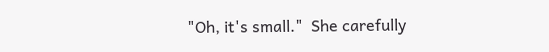"Oh, it's small."  She carefully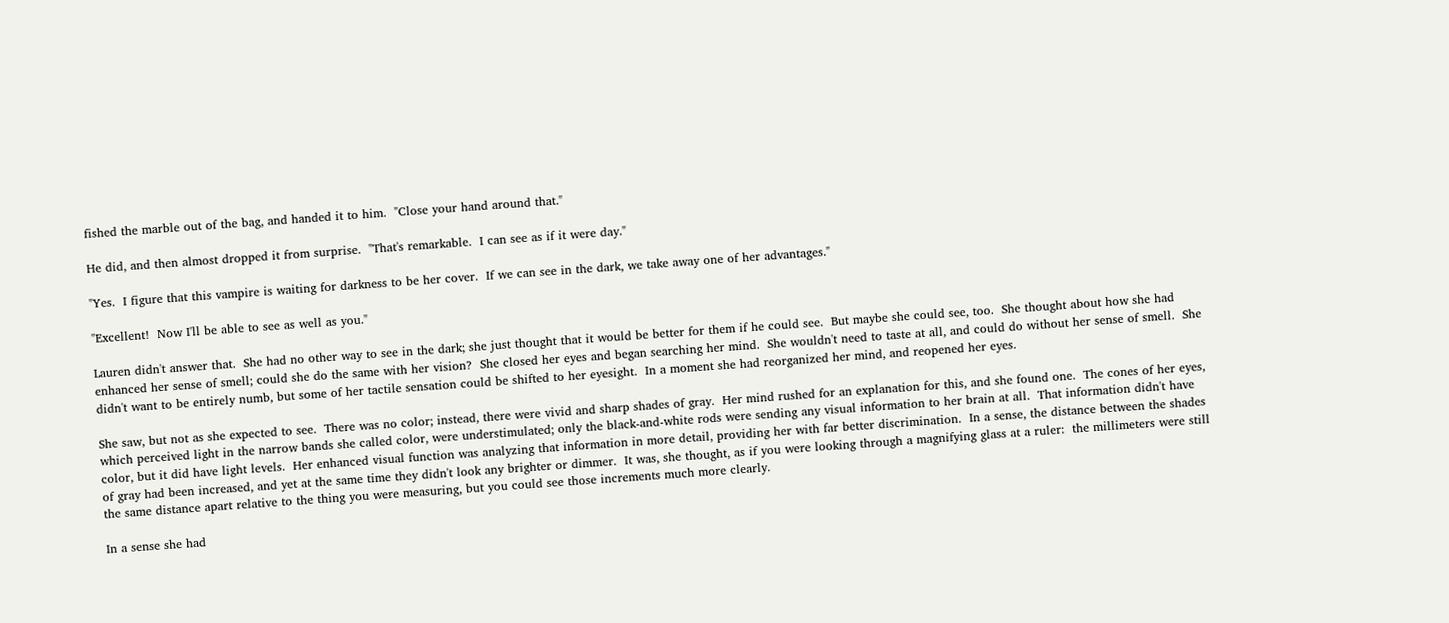fished the marble out of the bag, and handed it to him.  "Close your hand around that."

He did, and then almost dropped it from surprise.  "That's remarkable.  I can see as if it were day."

"Yes.  I figure that this vampire is waiting for darkness to be her cover.  If we can see in the dark, we take away one of her advantages."

"Excellent!  Now I'll be able to see as well as you."

Lauren didn't answer that.  She had no other way to see in the dark; she just thought that it would be better for them if he could see.  But maybe she could see, too.  She thought about how she had enhanced her sense of smell; could she do the same with her vision?  She closed her eyes and began searching her mind.  She wouldn't need to taste at all, and could do without her sense of smell.  She didn't want to be entirely numb, but some of her tactile sensation could be shifted to her eyesight.  In a moment she had reorganized her mind, and reopened her eyes.

She saw, but not as she expected to see.  There was no color; instead, there were vivid and sharp shades of gray.  Her mind rushed for an explanation for this, and she found one.  The cones of her eyes, which perceived light in the narrow bands she called color, were understimulated; only the black-and-white rods were sending any visual information to her brain at all.  That information didn't have color, but it did have light levels.  Her enhanced visual function was analyzing that information in more detail, providing her with far better discrimination.  In a sense, the distance between the shades of gray had been increased, and yet at the same time they didn't look any brighter or dimmer.  It was, she thought, as if you were looking through a magnifying glass at a ruler:  the millimeters were still the same distance apart relative to the thing you were measuring, but you could see those increments much more clearly.

In a sense she had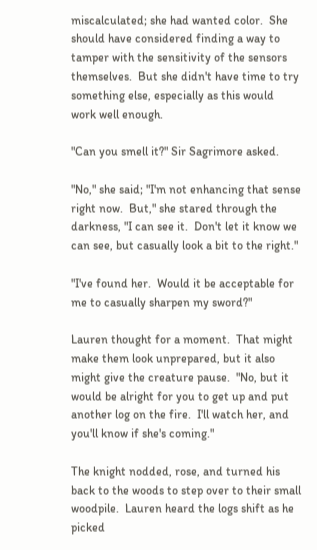miscalculated; she had wanted color.  She should have considered finding a way to tamper with the sensitivity of the sensors themselves.  But she didn't have time to try something else, especially as this would work well enough.

"Can you smell it?" Sir Sagrimore asked.

"No," she said; "I'm not enhancing that sense right now.  But," she stared through the darkness, "I can see it.  Don't let it know we can see, but casually look a bit to the right."

"I've found her.  Would it be acceptable for me to casually sharpen my sword?"

Lauren thought for a moment.  That might make them look unprepared, but it also might give the creature pause.  "No, but it would be alright for you to get up and put another log on the fire.  I'll watch her, and you'll know if she's coming."

The knight nodded, rose, and turned his back to the woods to step over to their small woodpile.  Lauren heard the logs shift as he picked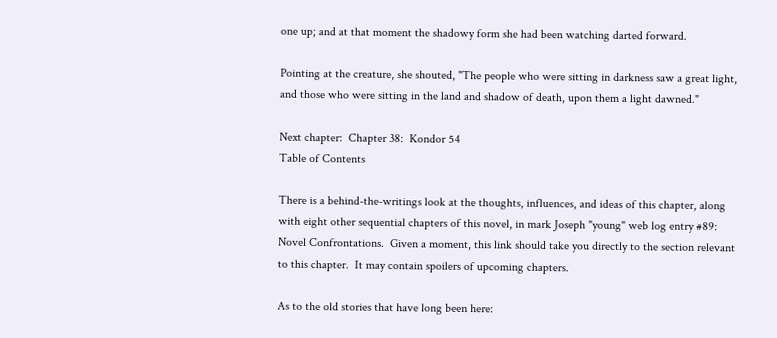one up; and at that moment the shadowy form she had been watching darted forward.

Pointing at the creature, she shouted, "The people who were sitting in darkness saw a great light, and those who were sitting in the land and shadow of death, upon them a light dawned."

Next chapter:  Chapter 38:  Kondor 54
Table of Contents

There is a behind-the-writings look at the thoughts, influences, and ideas of this chapter, along with eight other sequential chapters of this novel, in mark Joseph "young" web log entry #89:  Novel Confrontations.  Given a moment, this link should take you directly to the section relevant to this chapter.  It may contain spoilers of upcoming chapters.

As to the old stories that have long been here: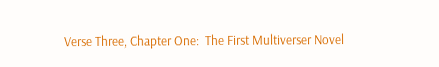Verse Three, Chapter One:  The First Multiverser Novel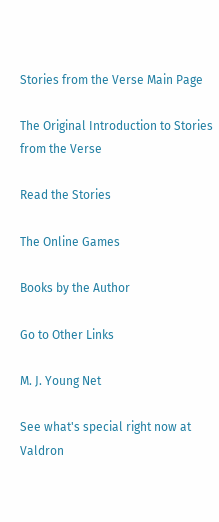Stories from the Verse Main Page

The Original Introduction to Stories from the Verse

Read the Stories

The Online Games

Books by the Author

Go to Other Links

M. J. Young Net

See what's special right now at Valdron